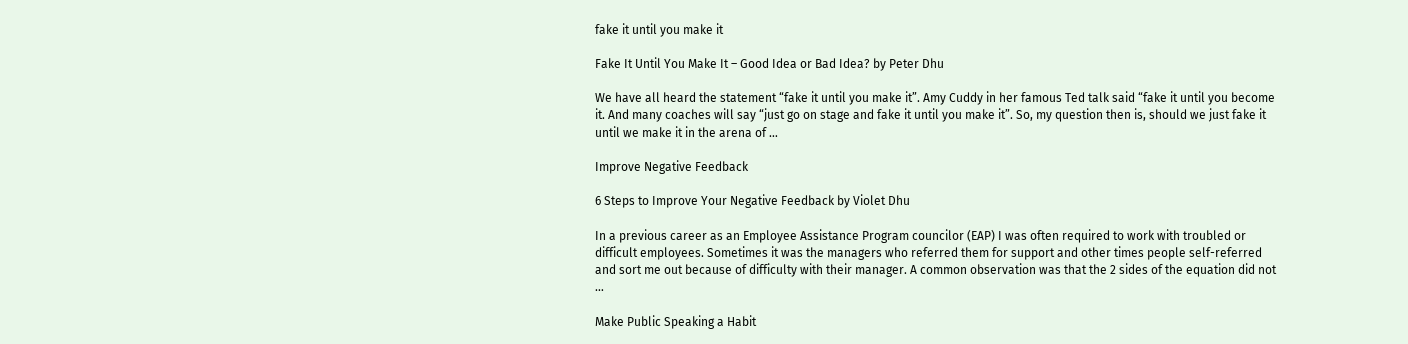fake it until you make it

Fake It Until You Make It – Good Idea or Bad Idea? by Peter Dhu

We have all heard the statement “fake it until you make it”. Amy Cuddy in her famous Ted talk said “fake it until you become it. And many coaches will say “just go on stage and fake it until you make it”. So, my question then is, should we just fake it until we make it in the arena of …

Improve Negative Feedback

6 Steps to Improve Your Negative Feedback by Violet Dhu

In a previous career as an Employee Assistance Program councilor (EAP) I was often required to work with troubled or difficult employees. Sometimes it was the managers who referred them for support and other times people self-referred and sort me out because of difficulty with their manager. A common observation was that the 2 sides of the equation did not …

Make Public Speaking a Habit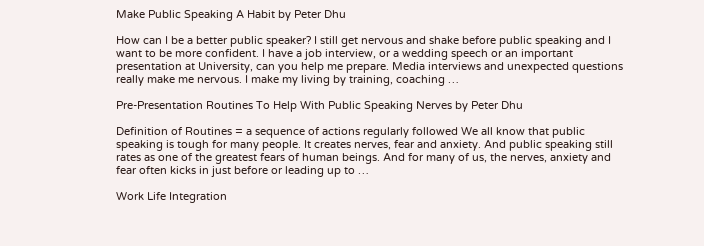Make Public Speaking A Habit by Peter Dhu

How can I be a better public speaker? I still get nervous and shake before public speaking and I want to be more confident. I have a job interview, or a wedding speech or an important presentation at University, can you help me prepare. Media interviews and unexpected questions really make me nervous. I make my living by training, coaching …

Pre-Presentation Routines To Help With Public Speaking Nerves by Peter Dhu

Definition of Routines = a sequence of actions regularly followed We all know that public speaking is tough for many people. It creates nerves, fear and anxiety. And public speaking still rates as one of the greatest fears of human beings. And for many of us, the nerves, anxiety and fear often kicks in just before or leading up to …

Work Life Integration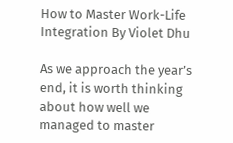How to Master Work-Life Integration By Violet Dhu

As we approach the year’s end, it is worth thinking about how well we managed to master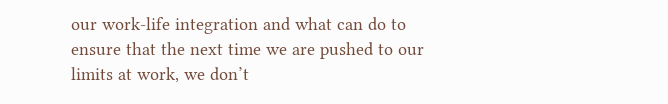our work-life integration and what can do to ensure that the next time we are pushed to our limits at work, we don’t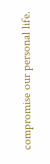compromise our personal life.